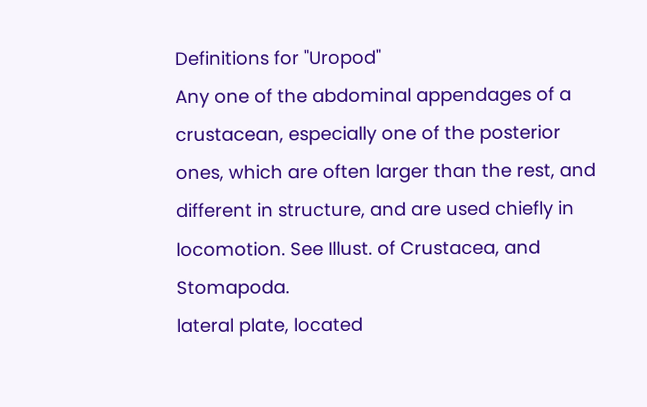Definitions for "Uropod"
Any one of the abdominal appendages of a crustacean, especially one of the posterior ones, which are often larger than the rest, and different in structure, and are used chiefly in locomotion. See Illust. of Crustacea, and Stomapoda.
lateral plate, located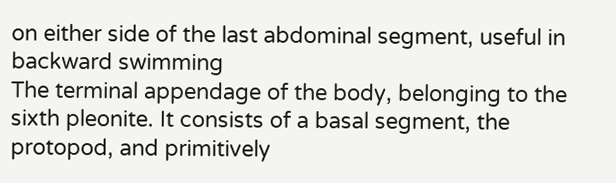on either side of the last abdominal segment, useful in backward swimming
The terminal appendage of the body, belonging to the sixth pleonite. It consists of a basal segment, the protopod, and primitively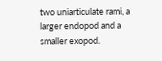two uniarticulate rami, a larger endopod and a smaller exopod.